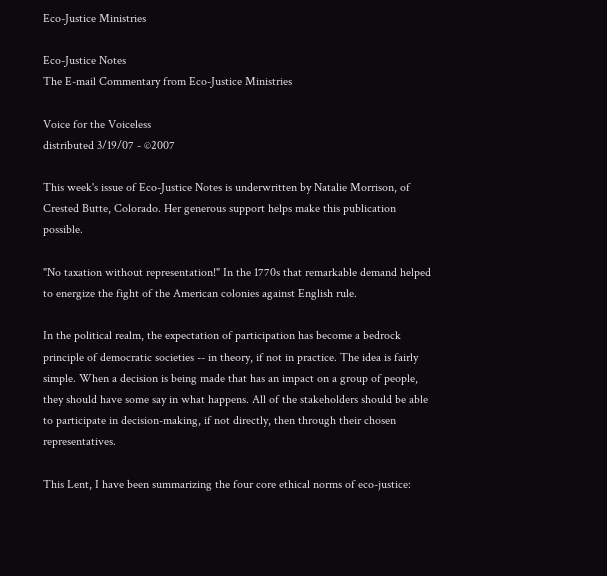Eco-Justice Ministries

Eco-Justice Notes
The E-mail Commentary from Eco-Justice Ministries

Voice for the Voiceless
distributed 3/19/07 - ©2007

This week's issue of Eco-Justice Notes is underwritten by Natalie Morrison, of Crested Butte, Colorado. Her generous support helps make this publication possible.

"No taxation without representation!" In the 1770s that remarkable demand helped to energize the fight of the American colonies against English rule.

In the political realm, the expectation of participation has become a bedrock principle of democratic societies -- in theory, if not in practice. The idea is fairly simple. When a decision is being made that has an impact on a group of people, they should have some say in what happens. All of the stakeholders should be able to participate in decision-making, if not directly, then through their chosen representatives.

This Lent, I have been summarizing the four core ethical norms of eco-justice: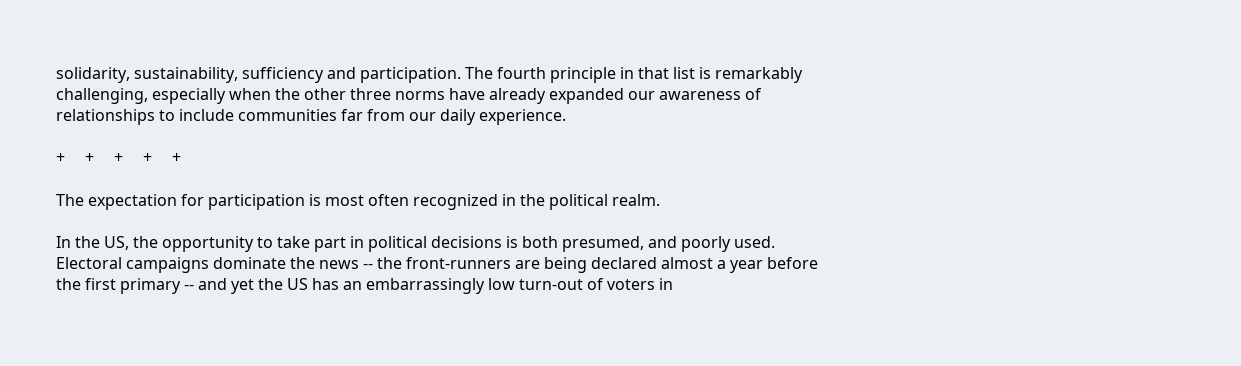solidarity, sustainability, sufficiency and participation. The fourth principle in that list is remarkably challenging, especially when the other three norms have already expanded our awareness of relationships to include communities far from our daily experience.

+     +     +     +     +

The expectation for participation is most often recognized in the political realm.

In the US, the opportunity to take part in political decisions is both presumed, and poorly used. Electoral campaigns dominate the news -- the front-runners are being declared almost a year before the first primary -- and yet the US has an embarrassingly low turn-out of voters in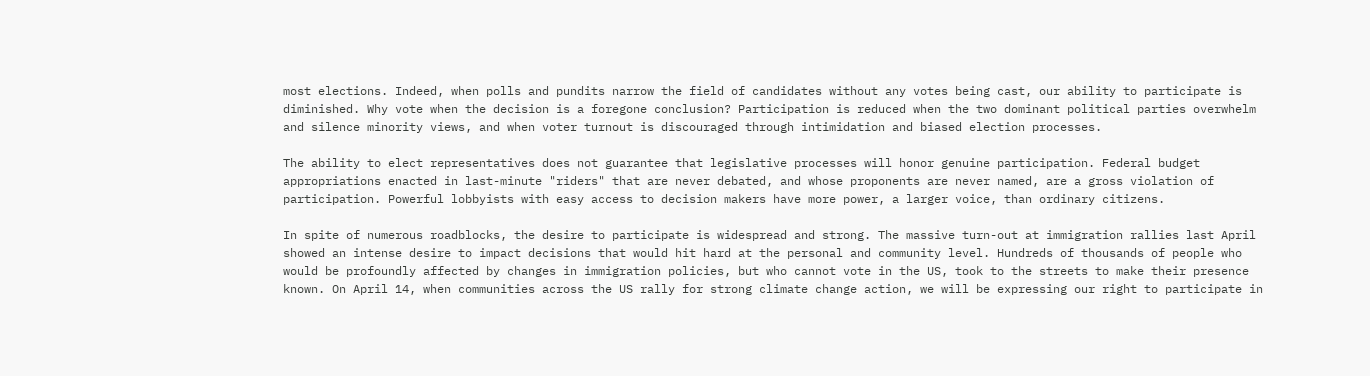most elections. Indeed, when polls and pundits narrow the field of candidates without any votes being cast, our ability to participate is diminished. Why vote when the decision is a foregone conclusion? Participation is reduced when the two dominant political parties overwhelm and silence minority views, and when voter turnout is discouraged through intimidation and biased election processes.

The ability to elect representatives does not guarantee that legislative processes will honor genuine participation. Federal budget appropriations enacted in last-minute "riders" that are never debated, and whose proponents are never named, are a gross violation of participation. Powerful lobbyists with easy access to decision makers have more power, a larger voice, than ordinary citizens.

In spite of numerous roadblocks, the desire to participate is widespread and strong. The massive turn-out at immigration rallies last April showed an intense desire to impact decisions that would hit hard at the personal and community level. Hundreds of thousands of people who would be profoundly affected by changes in immigration policies, but who cannot vote in the US, took to the streets to make their presence known. On April 14, when communities across the US rally for strong climate change action, we will be expressing our right to participate in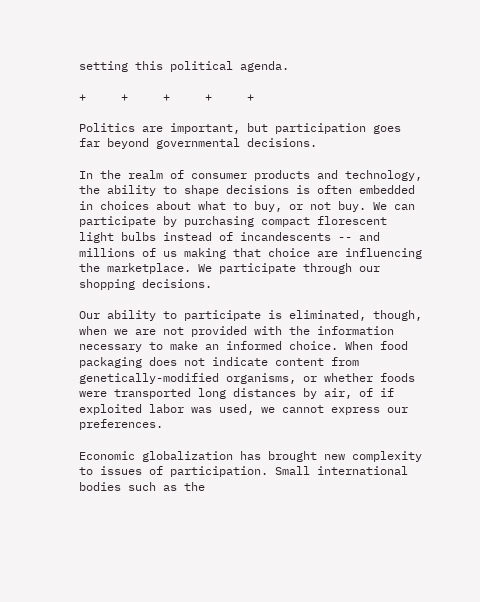setting this political agenda.

+     +     +     +     +

Politics are important, but participation goes far beyond governmental decisions.

In the realm of consumer products and technology, the ability to shape decisions is often embedded in choices about what to buy, or not buy. We can participate by purchasing compact florescent light bulbs instead of incandescents -- and millions of us making that choice are influencing the marketplace. We participate through our shopping decisions.

Our ability to participate is eliminated, though, when we are not provided with the information necessary to make an informed choice. When food packaging does not indicate content from genetically-modified organisms, or whether foods were transported long distances by air, of if exploited labor was used, we cannot express our preferences.

Economic globalization has brought new complexity to issues of participation. Small international bodies such as the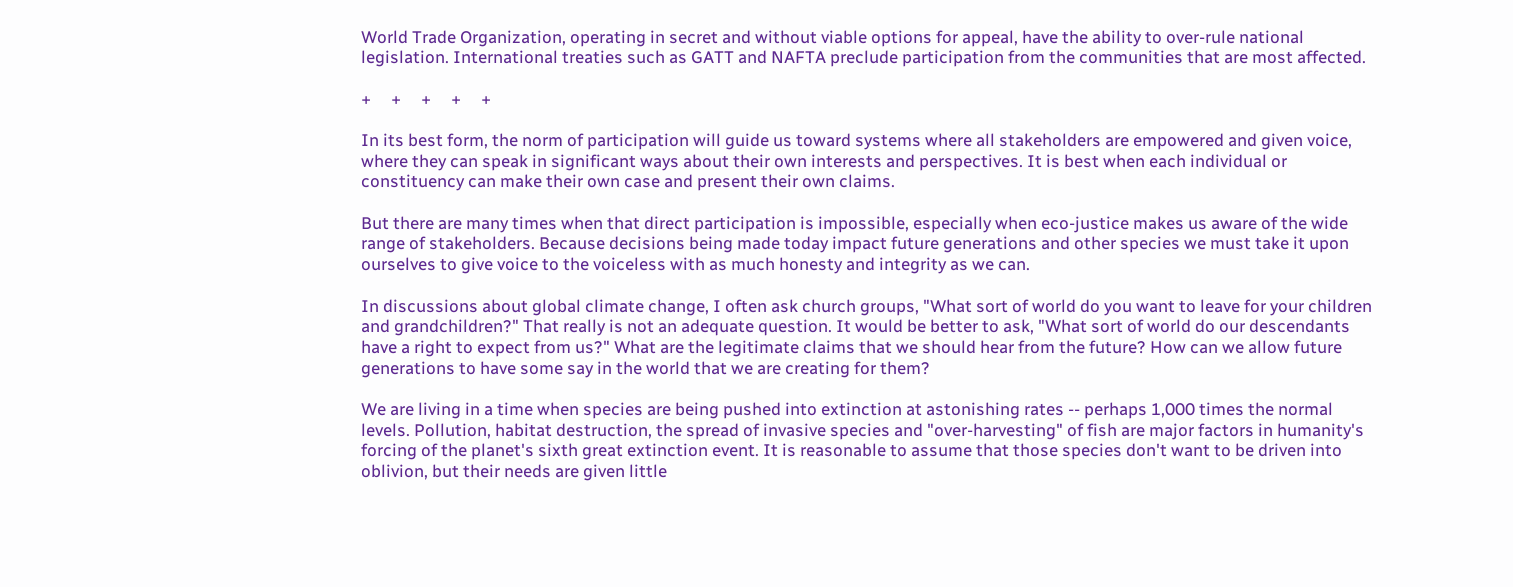World Trade Organization, operating in secret and without viable options for appeal, have the ability to over-rule national legislation. International treaties such as GATT and NAFTA preclude participation from the communities that are most affected.

+     +     +     +     +

In its best form, the norm of participation will guide us toward systems where all stakeholders are empowered and given voice, where they can speak in significant ways about their own interests and perspectives. It is best when each individual or constituency can make their own case and present their own claims.

But there are many times when that direct participation is impossible, especially when eco-justice makes us aware of the wide range of stakeholders. Because decisions being made today impact future generations and other species we must take it upon ourselves to give voice to the voiceless with as much honesty and integrity as we can.

In discussions about global climate change, I often ask church groups, "What sort of world do you want to leave for your children and grandchildren?" That really is not an adequate question. It would be better to ask, "What sort of world do our descendants have a right to expect from us?" What are the legitimate claims that we should hear from the future? How can we allow future generations to have some say in the world that we are creating for them?

We are living in a time when species are being pushed into extinction at astonishing rates -- perhaps 1,000 times the normal levels. Pollution, habitat destruction, the spread of invasive species and "over-harvesting" of fish are major factors in humanity's forcing of the planet's sixth great extinction event. It is reasonable to assume that those species don't want to be driven into oblivion, but their needs are given little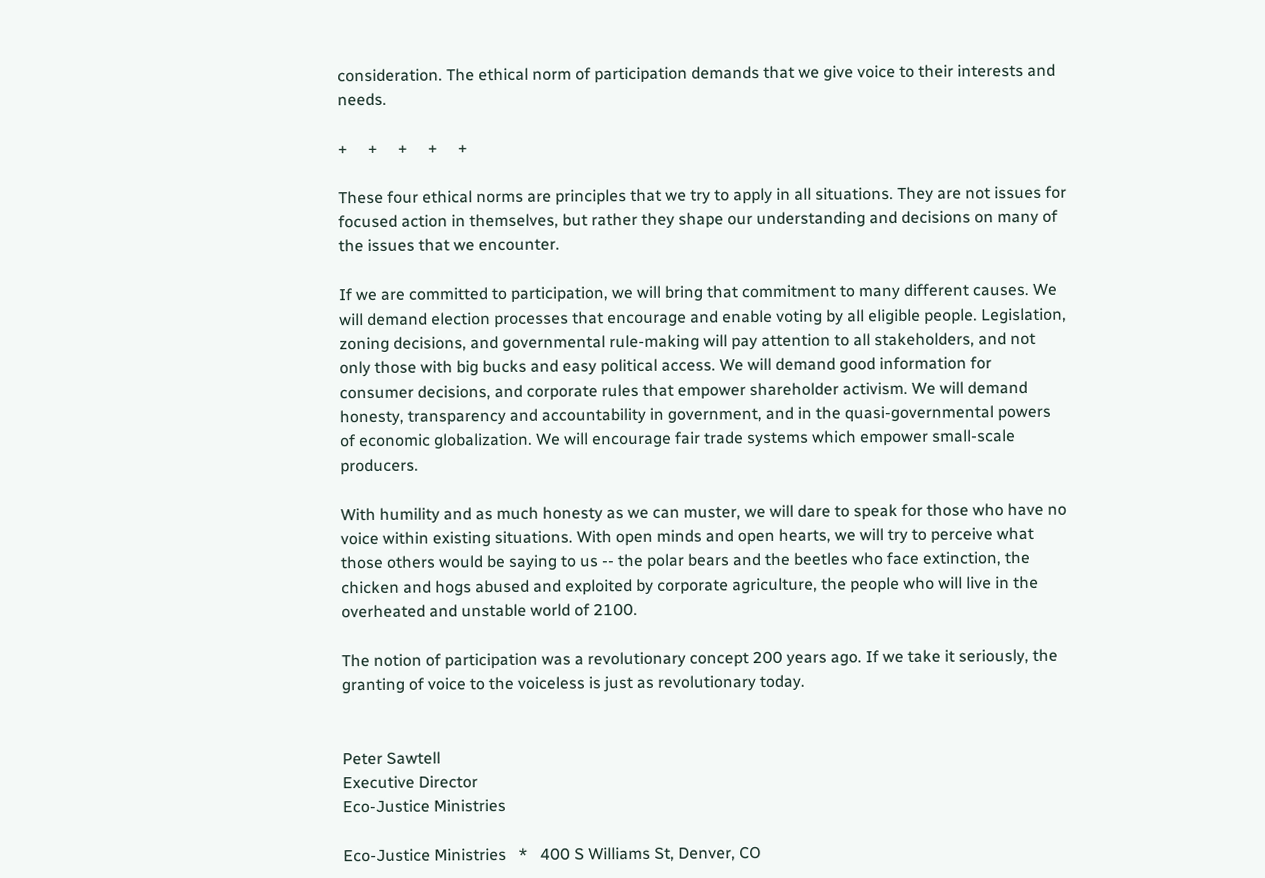consideration. The ethical norm of participation demands that we give voice to their interests and needs.

+     +     +     +     +

These four ethical norms are principles that we try to apply in all situations. They are not issues for focused action in themselves, but rather they shape our understanding and decisions on many of the issues that we encounter.

If we are committed to participation, we will bring that commitment to many different causes. We will demand election processes that encourage and enable voting by all eligible people. Legislation, zoning decisions, and governmental rule-making will pay attention to all stakeholders, and not only those with big bucks and easy political access. We will demand good information for consumer decisions, and corporate rules that empower shareholder activism. We will demand honesty, transparency and accountability in government, and in the quasi-governmental powers of economic globalization. We will encourage fair trade systems which empower small-scale producers.

With humility and as much honesty as we can muster, we will dare to speak for those who have no voice within existing situations. With open minds and open hearts, we will try to perceive what those others would be saying to us -- the polar bears and the beetles who face extinction, the chicken and hogs abused and exploited by corporate agriculture, the people who will live in the overheated and unstable world of 2100.

The notion of participation was a revolutionary concept 200 years ago. If we take it seriously, the granting of voice to the voiceless is just as revolutionary today.


Peter Sawtell
Executive Director
Eco-Justice Ministries

Eco-Justice Ministries   *   400 S Williams St, Denver, CO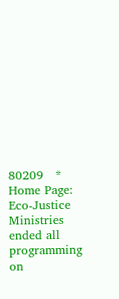80209   *   Home Page:
Eco-Justice Ministries ended all programming on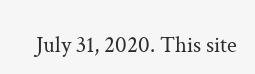July 31, 2020. This site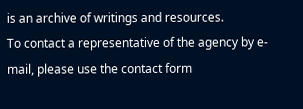is an archive of writings and resources.
To contact a representative of the agency by e-mail, please use the contact form